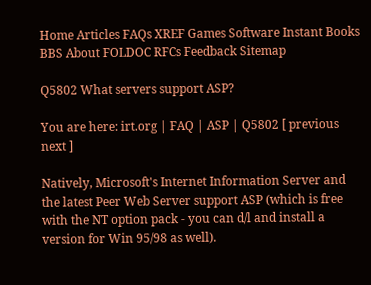Home Articles FAQs XREF Games Software Instant Books BBS About FOLDOC RFCs Feedback Sitemap

Q5802 What servers support ASP?

You are here: irt.org | FAQ | ASP | Q5802 [ previous next ]

Natively, Microsoft's Internet Information Server and the latest Peer Web Server support ASP (which is free with the NT option pack - you can d/l and install a version for Win 95/98 as well).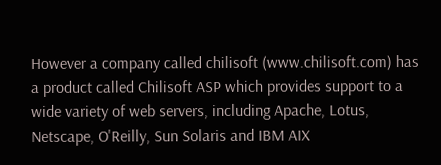However a company called chilisoft (www.chilisoft.com) has a product called Chilisoft ASP which provides support to a wide variety of web servers, including Apache, Lotus, Netscape, O'Reilly, Sun Solaris and IBM AIX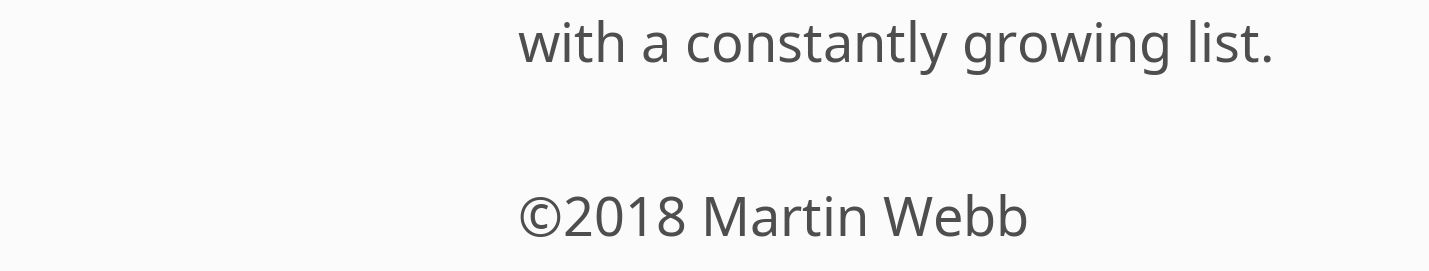with a constantly growing list.

©2018 Martin Webb